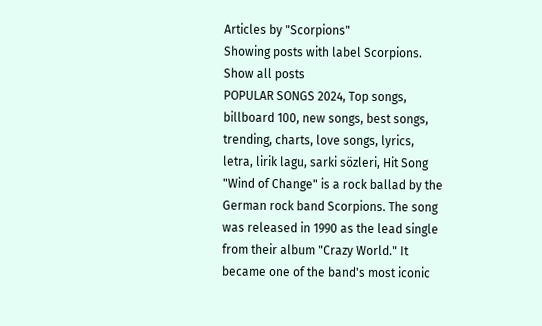Articles by "Scorpions"
Showing posts with label Scorpions. Show all posts
POPULAR SONGS 2024, Top songs, billboard 100, new songs, best songs, trending, charts, love songs, lyrics, letra, lirik lagu, sarki sözleri, Hit Song
"Wind of Change" is a rock ballad by the German rock band Scorpions. The song was released in 1990 as the lead single from their album "Crazy World." It became one of the band's most iconic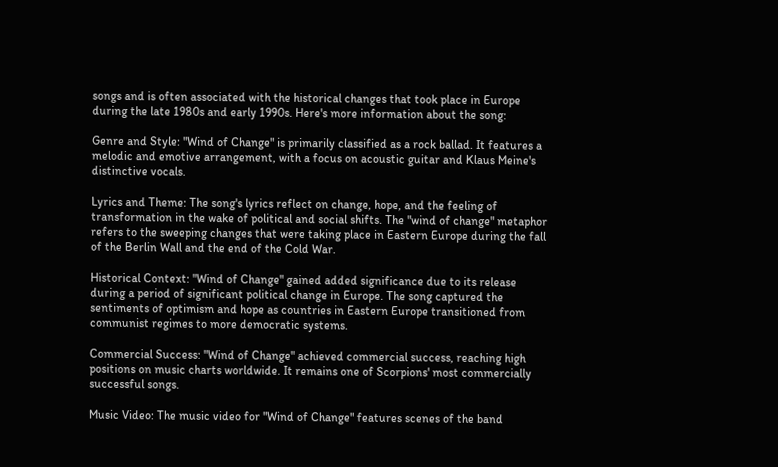songs and is often associated with the historical changes that took place in Europe during the late 1980s and early 1990s. Here's more information about the song:

Genre and Style: "Wind of Change" is primarily classified as a rock ballad. It features a melodic and emotive arrangement, with a focus on acoustic guitar and Klaus Meine's distinctive vocals.

Lyrics and Theme: The song's lyrics reflect on change, hope, and the feeling of transformation in the wake of political and social shifts. The "wind of change" metaphor refers to the sweeping changes that were taking place in Eastern Europe during the fall of the Berlin Wall and the end of the Cold War.

Historical Context: "Wind of Change" gained added significance due to its release during a period of significant political change in Europe. The song captured the sentiments of optimism and hope as countries in Eastern Europe transitioned from communist regimes to more democratic systems.

Commercial Success: "Wind of Change" achieved commercial success, reaching high positions on music charts worldwide. It remains one of Scorpions' most commercially successful songs.

Music Video: The music video for "Wind of Change" features scenes of the band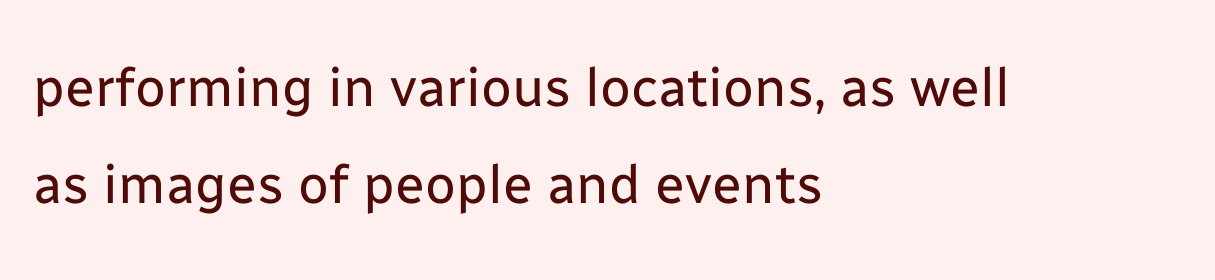performing in various locations, as well as images of people and events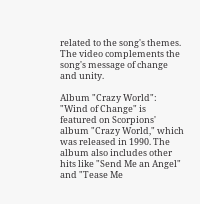related to the song's themes. The video complements the song's message of change and unity.

Album "Crazy World": "Wind of Change" is featured on Scorpions' album "Crazy World," which was released in 1990. The album also includes other hits like "Send Me an Angel" and "Tease Me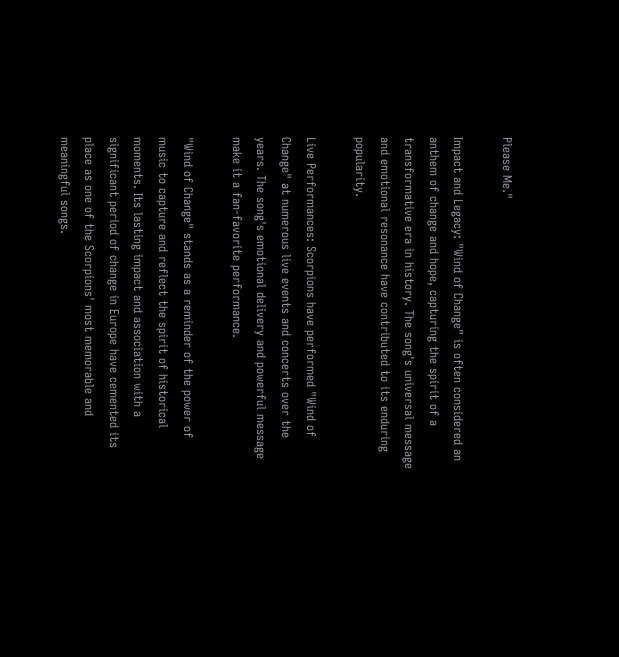Please Me."

Impact and Legacy: "Wind of Change" is often considered an anthem of change and hope, capturing the spirit of a transformative era in history. The song's universal message and emotional resonance have contributed to its enduring popularity.

Live Performances: Scorpions have performed "Wind of Change" at numerous live events and concerts over the years. The song's emotional delivery and powerful message make it a fan-favorite performance.

"Wind of Change" stands as a reminder of the power of music to capture and reflect the spirit of historical moments. Its lasting impact and association with a significant period of change in Europe have cemented its place as one of the Scorpions' most memorable and meaningful songs.